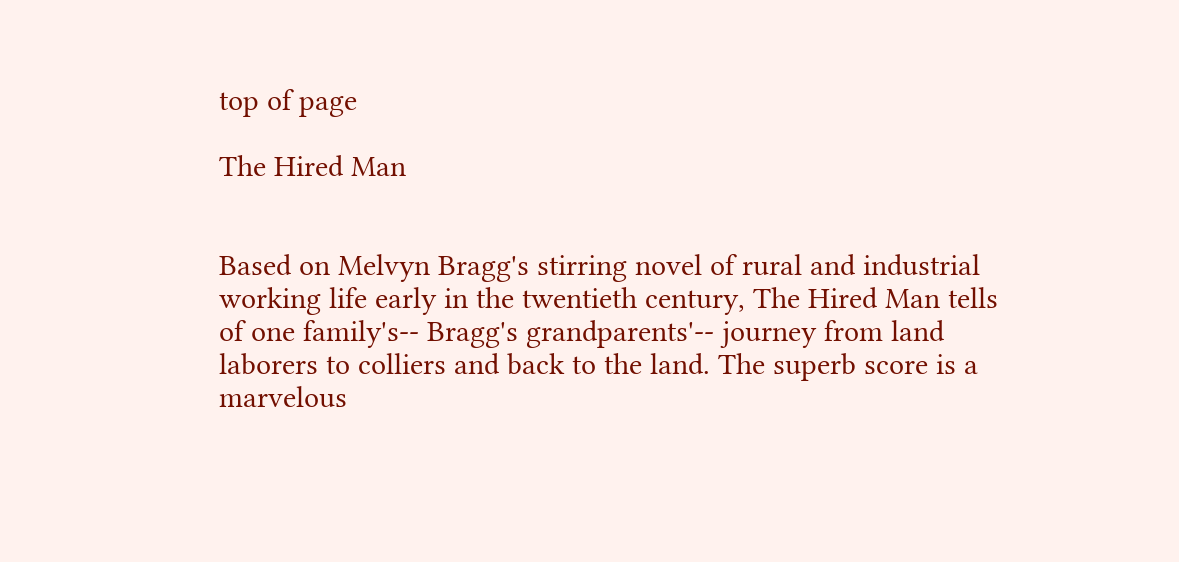top of page

The Hired Man


Based on Melvyn Bragg's stirring novel of rural and industrial working life early in the twentieth century, The Hired Man tells of one family's-- Bragg's grandparents'-- journey from land laborers to colliers and back to the land. The superb score is a marvelous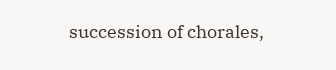succession of chorales,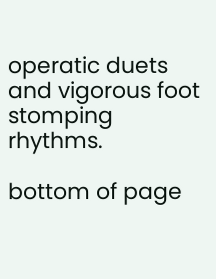operatic duets and vigorous foot stomping rhythms.

bottom of page